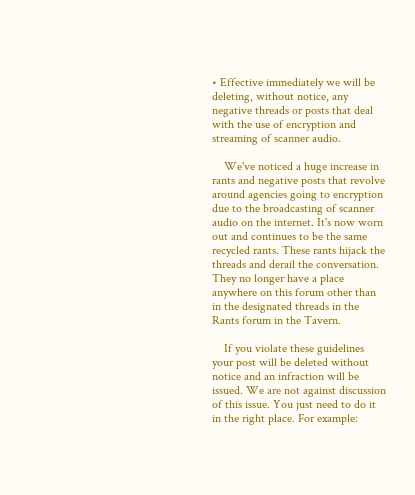• Effective immediately we will be deleting, without notice, any negative threads or posts that deal with the use of encryption and streaming of scanner audio.

    We've noticed a huge increase in rants and negative posts that revolve around agencies going to encryption due to the broadcasting of scanner audio on the internet. It's now worn out and continues to be the same recycled rants. These rants hijack the threads and derail the conversation. They no longer have a place anywhere on this forum other than in the designated threads in the Rants forum in the Tavern.

    If you violate these guidelines your post will be deleted without notice and an infraction will be issued. We are not against discussion of this issue. You just need to do it in the right place. For example: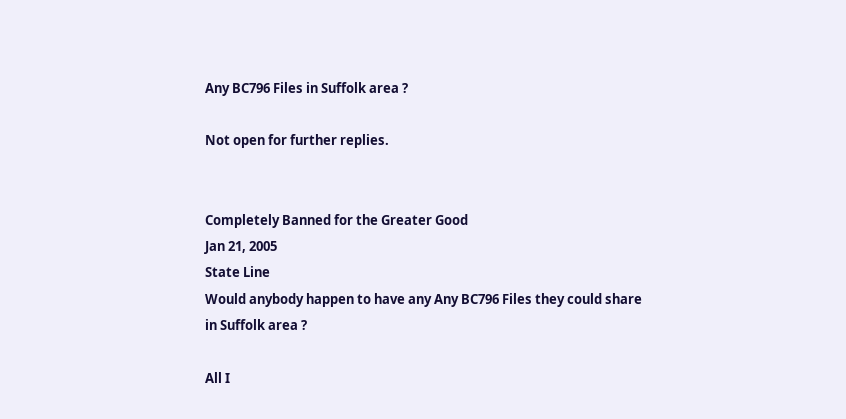Any BC796 Files in Suffolk area ?

Not open for further replies.


Completely Banned for the Greater Good
Jan 21, 2005
State Line
Would anybody happen to have any Any BC796 Files they could share in Suffolk area ?

All I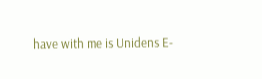have with me is Unidens E-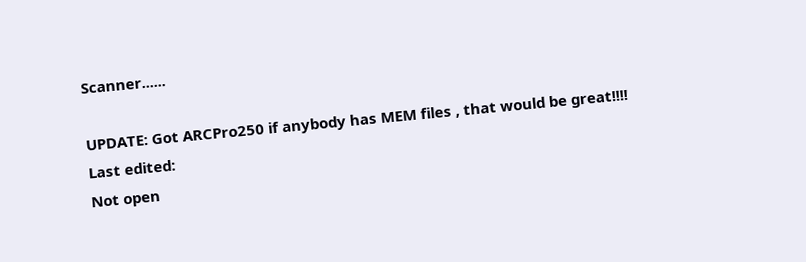Scanner......

UPDATE: Got ARCPro250 if anybody has MEM files , that would be great!!!!
Last edited:
Not open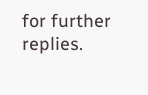for further replies.